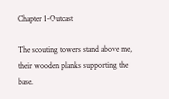Chapter 1-Outcast

The scouting towers stand above me, their wooden planks supporting the base.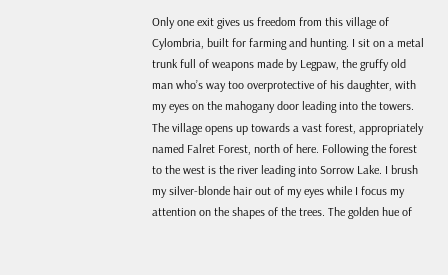Only one exit gives us freedom from this village of Cylombria, built for farming and hunting. I sit on a metal trunk full of weapons made by Legpaw, the gruffy old man who’s way too overprotective of his daughter, with my eyes on the mahogany door leading into the towers. The village opens up towards a vast forest, appropriately named Falret Forest, north of here. Following the forest to the west is the river leading into Sorrow Lake. I brush my silver-blonde hair out of my eyes while I focus my attention on the shapes of the trees. The golden hue of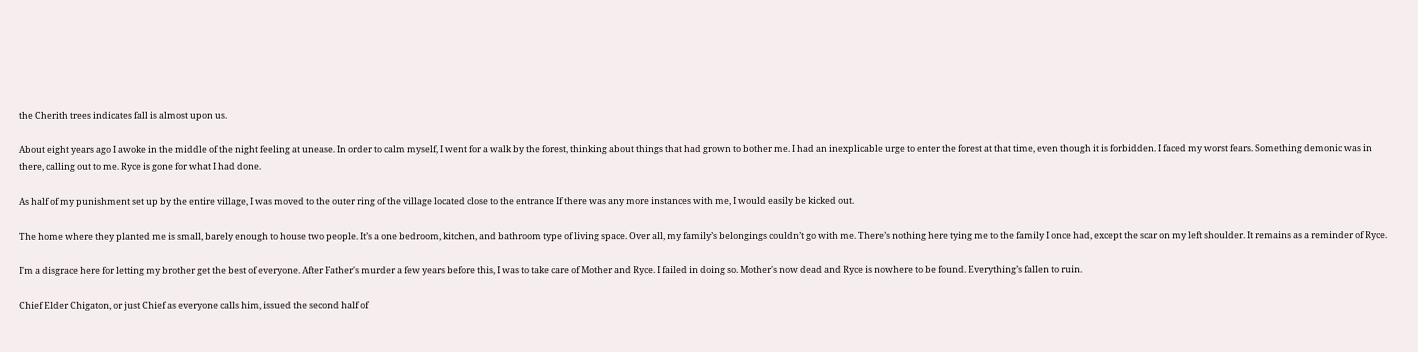the Cherith trees indicates fall is almost upon us.

About eight years ago I awoke in the middle of the night feeling at unease. In order to calm myself, I went for a walk by the forest, thinking about things that had grown to bother me. I had an inexplicable urge to enter the forest at that time, even though it is forbidden. I faced my worst fears. Something demonic was in there, calling out to me. Ryce is gone for what I had done.

As half of my punishment set up by the entire village, I was moved to the outer ring of the village located close to the entrance If there was any more instances with me, I would easily be kicked out.

The home where they planted me is small, barely enough to house two people. It’s a one bedroom, kitchen, and bathroom type of living space. Over all, my family’s belongings couldn’t go with me. There’s nothing here tying me to the family I once had, except the scar on my left shoulder. It remains as a reminder of Ryce.

I'm a disgrace here for letting my brother get the best of everyone. After Father's murder a few years before this, I was to take care of Mother and Ryce. I failed in doing so. Mother's now dead and Ryce is nowhere to be found. Everything’s fallen to ruin.

Chief Elder Chigaton, or just Chief as everyone calls him, issued the second half of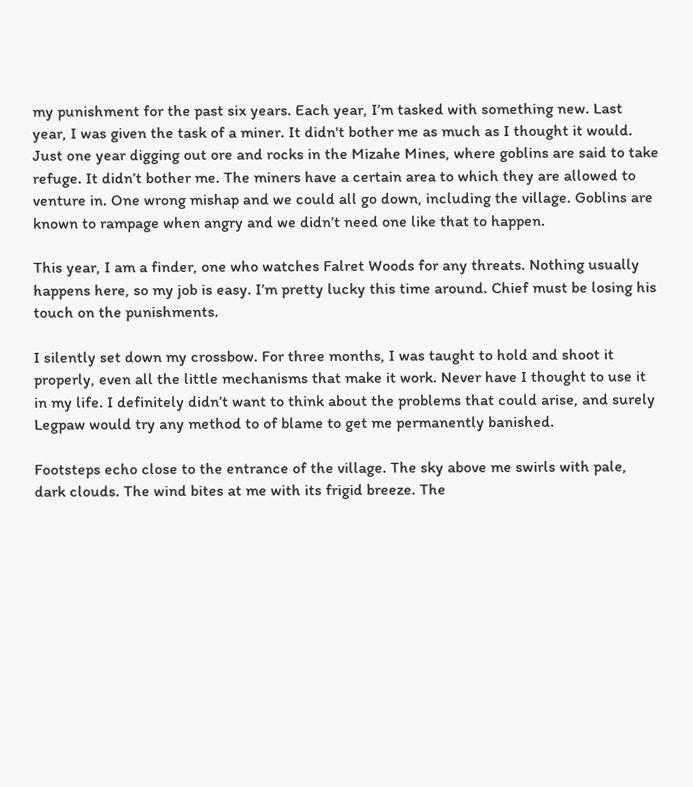my punishment for the past six years. Each year, I’m tasked with something new. Last year, I was given the task of a miner. It didn't bother me as much as I thought it would. Just one year digging out ore and rocks in the Mizahe Mines, where goblins are said to take refuge. It didn’t bother me. The miners have a certain area to which they are allowed to venture in. One wrong mishap and we could all go down, including the village. Goblins are known to rampage when angry and we didn’t need one like that to happen.

This year, I am a finder, one who watches Falret Woods for any threats. Nothing usually happens here, so my job is easy. I’m pretty lucky this time around. Chief must be losing his touch on the punishments.

I silently set down my crossbow. For three months, I was taught to hold and shoot it properly, even all the little mechanisms that make it work. Never have I thought to use it in my life. I definitely didn’t want to think about the problems that could arise, and surely Legpaw would try any method to of blame to get me permanently banished.

Footsteps echo close to the entrance of the village. The sky above me swirls with pale, dark clouds. The wind bites at me with its frigid breeze. The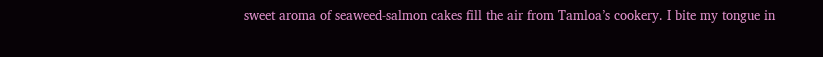sweet aroma of seaweed-salmon cakes fill the air from Tamloa’s cookery. I bite my tongue in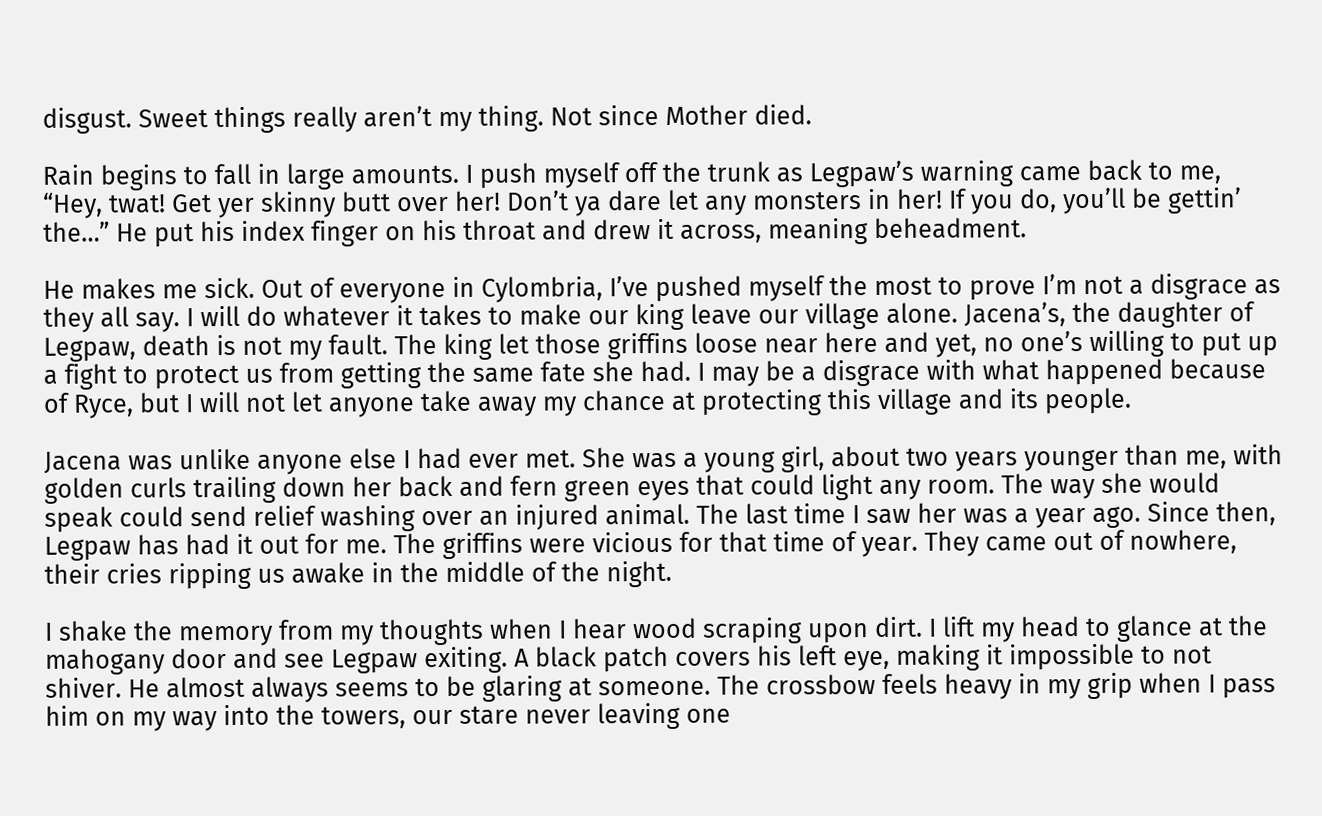disgust. Sweet things really aren’t my thing. Not since Mother died.

Rain begins to fall in large amounts. I push myself off the trunk as Legpaw’s warning came back to me, “Hey, twat! Get yer skinny butt over her! Don’t ya dare let any monsters in her! If you do, you’ll be gettin’ the…” He put his index finger on his throat and drew it across, meaning beheadment.

He makes me sick. Out of everyone in Cylombria, I’ve pushed myself the most to prove I’m not a disgrace as they all say. I will do whatever it takes to make our king leave our village alone. Jacena’s, the daughter of Legpaw, death is not my fault. The king let those griffins loose near here and yet, no one’s willing to put up a fight to protect us from getting the same fate she had. I may be a disgrace with what happened because of Ryce, but I will not let anyone take away my chance at protecting this village and its people.

Jacena was unlike anyone else I had ever met. She was a young girl, about two years younger than me, with golden curls trailing down her back and fern green eyes that could light any room. The way she would speak could send relief washing over an injured animal. The last time I saw her was a year ago. Since then, Legpaw has had it out for me. The griffins were vicious for that time of year. They came out of nowhere, their cries ripping us awake in the middle of the night.

I shake the memory from my thoughts when I hear wood scraping upon dirt. I lift my head to glance at the mahogany door and see Legpaw exiting. A black patch covers his left eye, making it impossible to not shiver. He almost always seems to be glaring at someone. The crossbow feels heavy in my grip when I pass him on my way into the towers, our stare never leaving one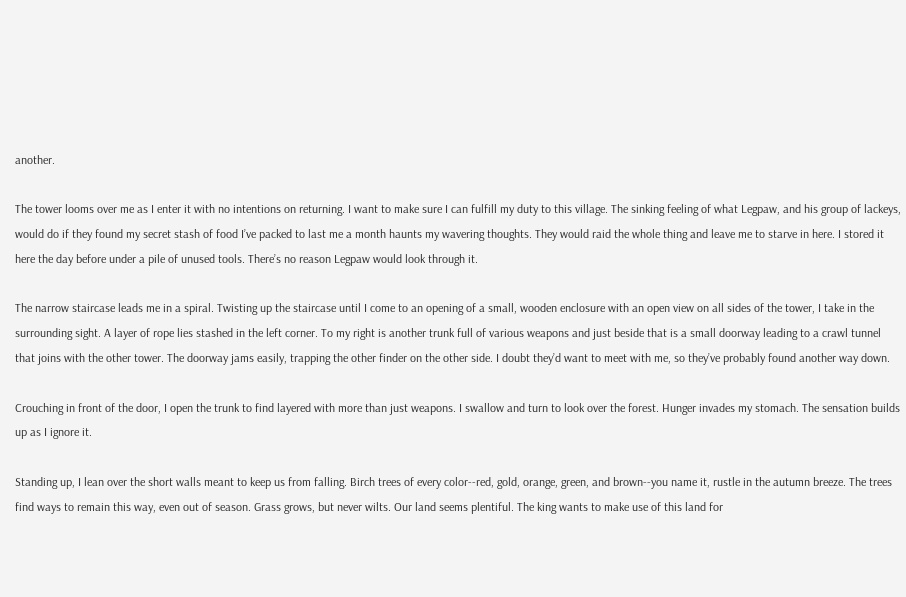another.

The tower looms over me as I enter it with no intentions on returning. I want to make sure I can fulfill my duty to this village. The sinking feeling of what Legpaw, and his group of lackeys, would do if they found my secret stash of food I’ve packed to last me a month haunts my wavering thoughts. They would raid the whole thing and leave me to starve in here. I stored it here the day before under a pile of unused tools. There’s no reason Legpaw would look through it.

The narrow staircase leads me in a spiral. Twisting up the staircase until I come to an opening of a small, wooden enclosure with an open view on all sides of the tower, I take in the surrounding sight. A layer of rope lies stashed in the left corner. To my right is another trunk full of various weapons and just beside that is a small doorway leading to a crawl tunnel that joins with the other tower. The doorway jams easily, trapping the other finder on the other side. I doubt they’d want to meet with me, so they’ve probably found another way down.

Crouching in front of the door, I open the trunk to find layered with more than just weapons. I swallow and turn to look over the forest. Hunger invades my stomach. The sensation builds up as I ignore it.

Standing up, I lean over the short walls meant to keep us from falling. Birch trees of every color--red, gold, orange, green, and brown--you name it, rustle in the autumn breeze. The trees find ways to remain this way, even out of season. Grass grows, but never wilts. Our land seems plentiful. The king wants to make use of this land for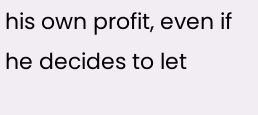his own profit, even if he decides to let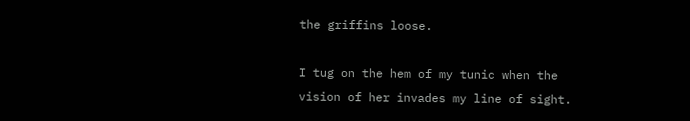the griffins loose.

I tug on the hem of my tunic when the vision of her invades my line of sight.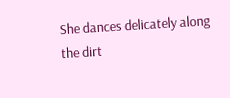She dances delicately along the dirt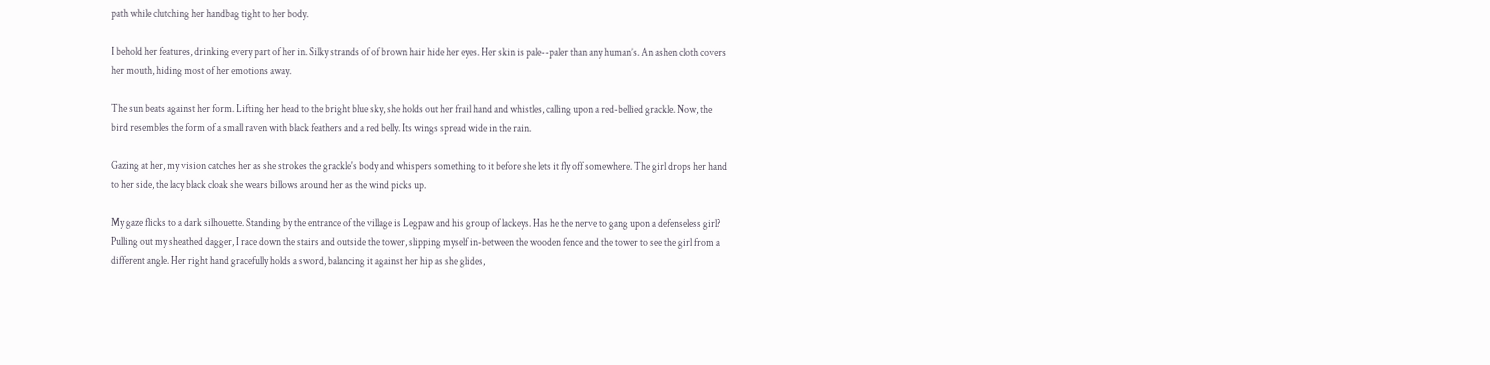path while clutching her handbag tight to her body.

I behold her features, drinking every part of her in. Silky strands of of brown hair hide her eyes. Her skin is pale--paler than any human’s. An ashen cloth covers her mouth, hiding most of her emotions away.

The sun beats against her form. Lifting her head to the bright blue sky, she holds out her frail hand and whistles, calling upon a red-bellied grackle. Now, the bird resembles the form of a small raven with black feathers and a red belly. Its wings spread wide in the rain.

Gazing at her, my vision catches her as she strokes the grackle's body and whispers something to it before she lets it fly off somewhere. The girl drops her hand to her side, the lacy black cloak she wears billows around her as the wind picks up.

My gaze flicks to a dark silhouette. Standing by the entrance of the village is Legpaw and his group of lackeys. Has he the nerve to gang upon a defenseless girl? Pulling out my sheathed dagger, I race down the stairs and outside the tower, slipping myself in-between the wooden fence and the tower to see the girl from a different angle. Her right hand gracefully holds a sword, balancing it against her hip as she glides,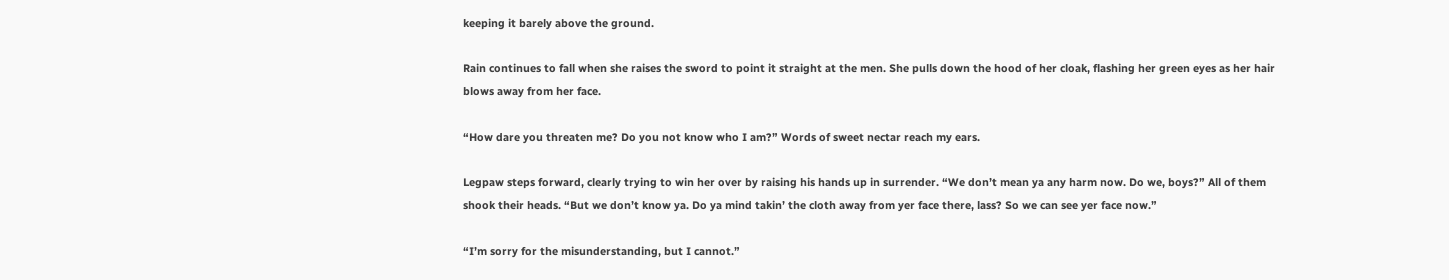keeping it barely above the ground.

Rain continues to fall when she raises the sword to point it straight at the men. She pulls down the hood of her cloak, flashing her green eyes as her hair blows away from her face.

“How dare you threaten me? Do you not know who I am?” Words of sweet nectar reach my ears.

Legpaw steps forward, clearly trying to win her over by raising his hands up in surrender. “We don’t mean ya any harm now. Do we, boys?” All of them shook their heads. “But we don’t know ya. Do ya mind takin’ the cloth away from yer face there, lass? So we can see yer face now.”

“I’m sorry for the misunderstanding, but I cannot.”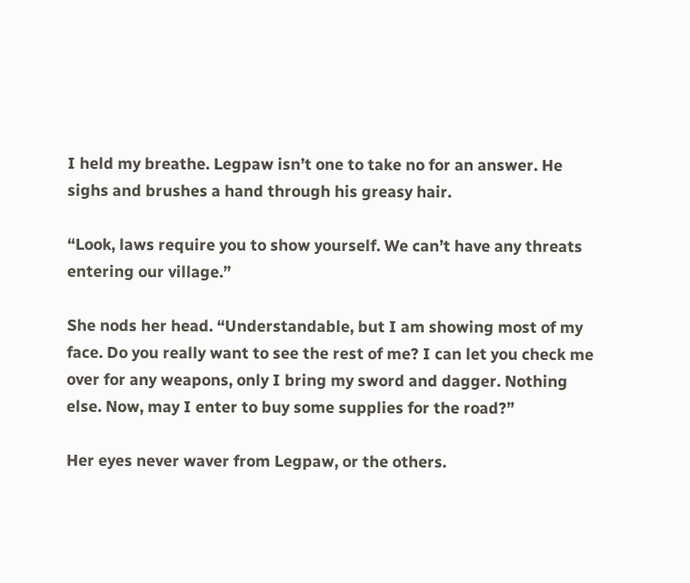I held my breathe. Legpaw isn’t one to take no for an answer. He sighs and brushes a hand through his greasy hair.

“Look, laws require you to show yourself. We can’t have any threats entering our village.”

She nods her head. “Understandable, but I am showing most of my face. Do you really want to see the rest of me? I can let you check me over for any weapons, only I bring my sword and dagger. Nothing else. Now, may I enter to buy some supplies for the road?”

Her eyes never waver from Legpaw, or the others.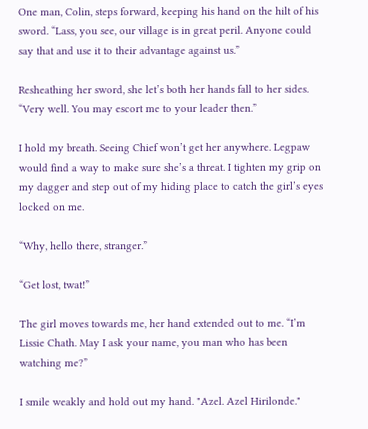One man, Colin, steps forward, keeping his hand on the hilt of his sword. “Lass, you see, our village is in great peril. Anyone could say that and use it to their advantage against us.”

Resheathing her sword, she let’s both her hands fall to her sides. “Very well. You may escort me to your leader then.”

I hold my breath. Seeing Chief won’t get her anywhere. Legpaw would find a way to make sure she’s a threat. I tighten my grip on my dagger and step out of my hiding place to catch the girl’s eyes locked on me.

“Why, hello there, stranger.”

“Get lost, twat!”

The girl moves towards me, her hand extended out to me. “I’m Lissie Chath. May I ask your name, you man who has been watching me?”

I smile weakly and hold out my hand. "Azel. Azel Hirilonde."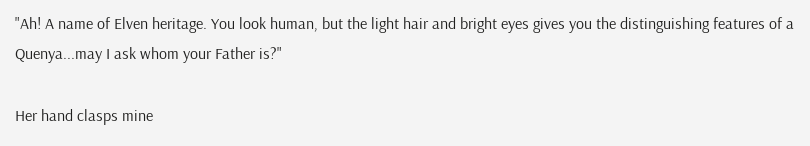"Ah! A name of Elven heritage. You look human, but the light hair and bright eyes gives you the distinguishing features of a Quenya...may I ask whom your Father is?"

Her hand clasps mine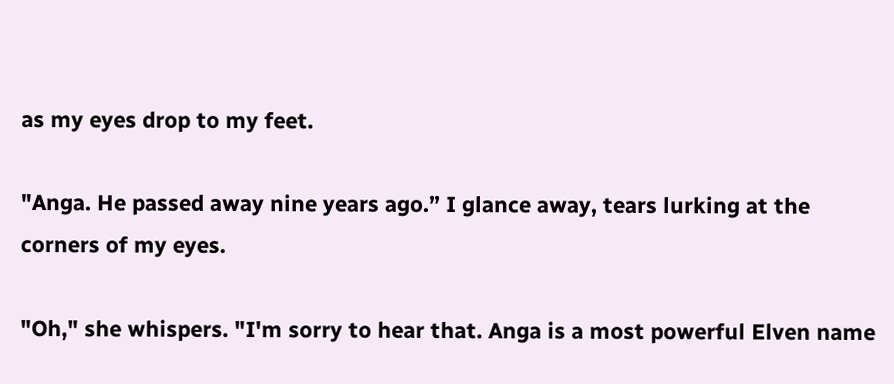as my eyes drop to my feet.

"Anga. He passed away nine years ago.” I glance away, tears lurking at the corners of my eyes.

"Oh," she whispers. "I'm sorry to hear that. Anga is a most powerful Elven name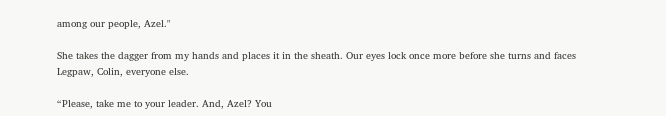among our people, Azel."

She takes the dagger from my hands and places it in the sheath. Our eyes lock once more before she turns and faces Legpaw, Colin, everyone else.

“Please, take me to your leader. And, Azel? You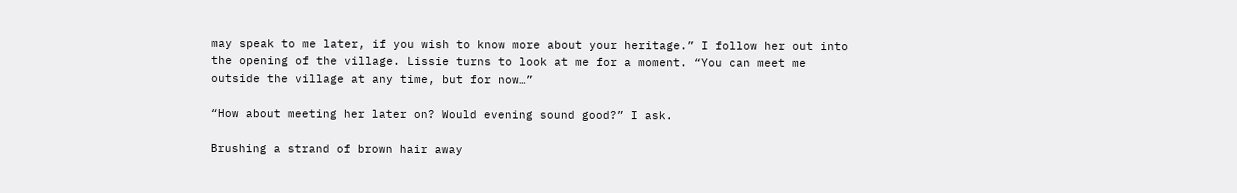may speak to me later, if you wish to know more about your heritage.” I follow her out into the opening of the village. Lissie turns to look at me for a moment. “You can meet me outside the village at any time, but for now…”

“How about meeting her later on? Would evening sound good?” I ask.

Brushing a strand of brown hair away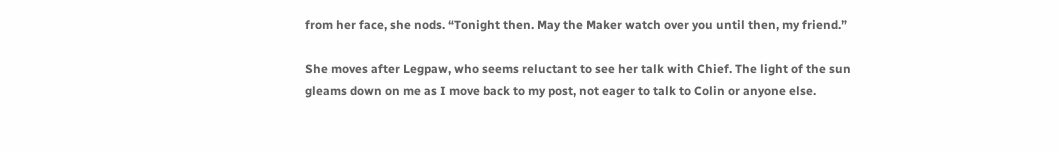from her face, she nods. “Tonight then. May the Maker watch over you until then, my friend.”

She moves after Legpaw, who seems reluctant to see her talk with Chief. The light of the sun gleams down on me as I move back to my post, not eager to talk to Colin or anyone else.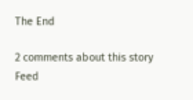The End

2 comments about this story Feed